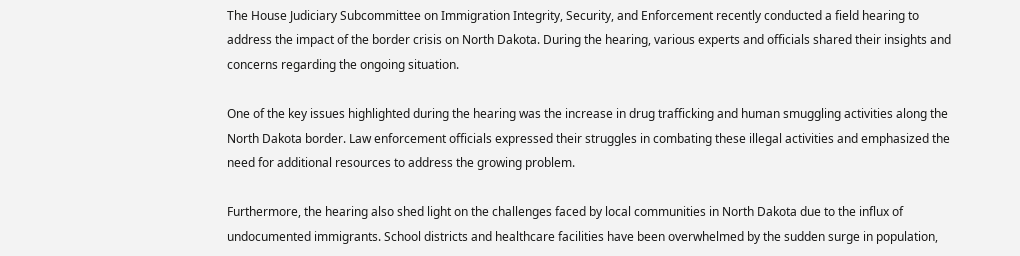The House Judiciary Subcommittee on Immigration Integrity, Security, and Enforcement recently conducted a field hearing to address the impact of the border crisis on North Dakota. During the hearing, various experts and officials shared their insights and concerns regarding the ongoing situation.

One of the key issues highlighted during the hearing was the increase in drug trafficking and human smuggling activities along the North Dakota border. Law enforcement officials expressed their struggles in combating these illegal activities and emphasized the need for additional resources to address the growing problem.

Furthermore, the hearing also shed light on the challenges faced by local communities in North Dakota due to the influx of undocumented immigrants. School districts and healthcare facilities have been overwhelmed by the sudden surge in population,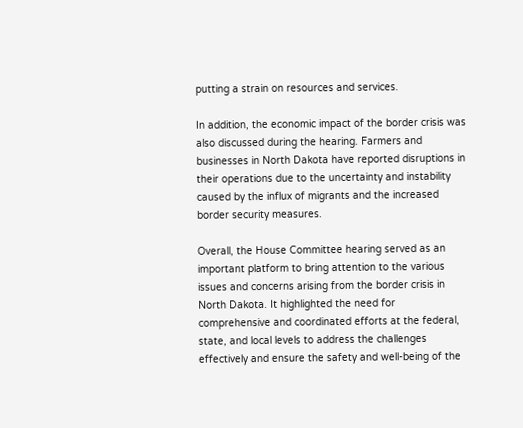putting a strain on resources and services.

In addition, the economic impact of the border crisis was also discussed during the hearing. Farmers and businesses in North Dakota have reported disruptions in their operations due to the uncertainty and instability caused by the influx of migrants and the increased border security measures.

Overall, the House Committee hearing served as an important platform to bring attention to the various issues and concerns arising from the border crisis in North Dakota. It highlighted the need for comprehensive and coordinated efforts at the federal, state, and local levels to address the challenges effectively and ensure the safety and well-being of the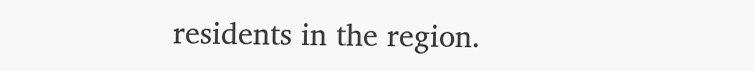residents in the region.